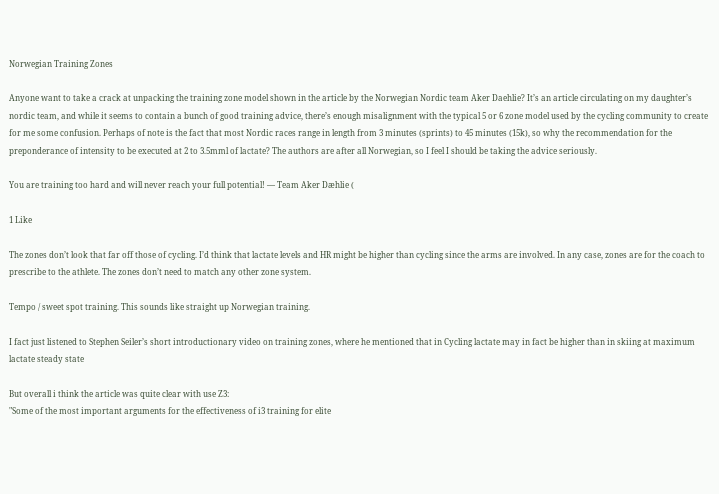Norwegian Training Zones

Anyone want to take a crack at unpacking the training zone model shown in the article by the Norwegian Nordic team Aker Daehlie? It’s an article circulating on my daughter’s nordic team, and while it seems to contain a bunch of good training advice, there’s enough misalignment with the typical 5 or 6 zone model used by the cycling community to create for me some confusion. Perhaps of note is the fact that most Nordic races range in length from 3 minutes (sprints) to 45 minutes (15k), so why the recommendation for the preponderance of intensity to be executed at 2 to 3.5mml of lactate? The authors are after all Norwegian, so I feel I should be taking the advice seriously.

You are training too hard and will never reach your full potential! — Team Aker Dæhlie (

1 Like

The zones don’t look that far off those of cycling. I’d think that lactate levels and HR might be higher than cycling since the arms are involved. In any case, zones are for the coach to prescribe to the athlete. The zones don’t need to match any other zone system.

Tempo / sweet spot training. This sounds like straight up Norwegian training.

I fact just listened to Stephen Seiler’s short introductionary video on training zones, where he mentioned that in Cycling lactate may in fact be higher than in skiing at maximum lactate steady state

But overall i think the article was quite clear with use Z3:
"Some of the most important arguments for the effectiveness of i3 training for elite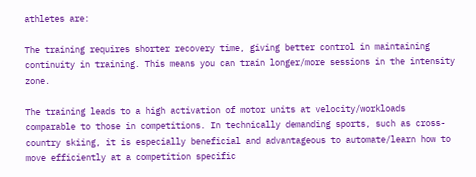athletes are:

The training requires shorter recovery time, giving better control in maintaining continuity in training. This means you can train longer/more sessions in the intensity zone.

The training leads to a high activation of motor units at velocity/workloads comparable to those in competitions. In technically demanding sports, such as cross-country skiing, it is especially beneficial and advantageous to automate/learn how to move efficiently at a competition specific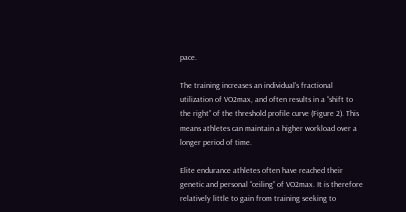pace.

The training increases an individual’s fractional utilization of VO2max, and often results in a “shift to the right” of the threshold profile curve (Figure 2). This means athletes can maintain a higher workload over a longer period of time.

Elite endurance athletes often have reached their genetic and personal “ceiling” of VO2max. It is therefore relatively little to gain from training seeking to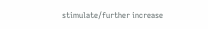stimulate/further increase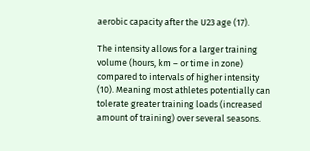aerobic capacity after the U23 age (17).

The intensity allows for a larger training volume (hours, km – or time in zone) compared to intervals of higher intensity (10). Meaning most athletes potentially can tolerate greater training loads (increased amount of training) over several seasons.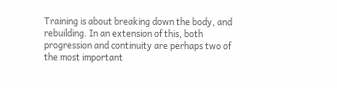Training is about breaking down the body, and rebuilding. In an extension of this, both progression and continuity are perhaps two of the most important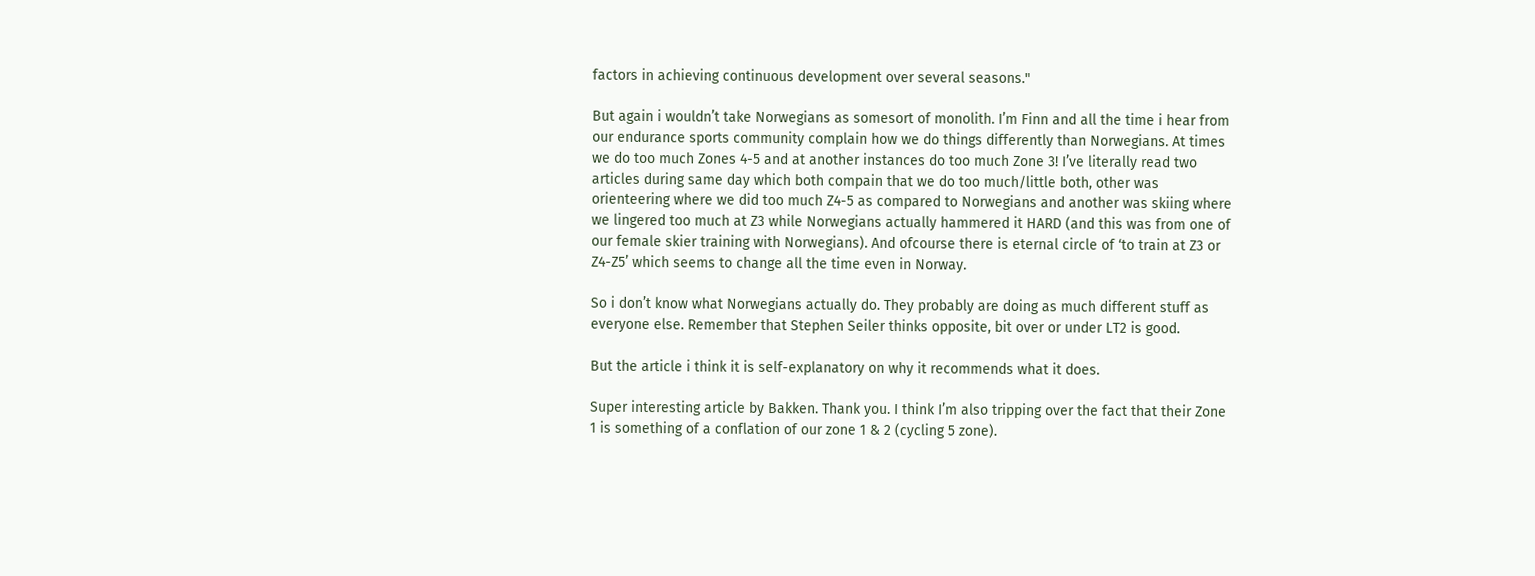factors in achieving continuous development over several seasons."

But again i wouldn’t take Norwegians as somesort of monolith. I’m Finn and all the time i hear from our endurance sports community complain how we do things differently than Norwegians. At times we do too much Zones 4-5 and at another instances do too much Zone 3! I’ve literally read two articles during same day which both compain that we do too much/little both, other was orienteering where we did too much Z4-5 as compared to Norwegians and another was skiing where we lingered too much at Z3 while Norwegians actually hammered it HARD (and this was from one of our female skier training with Norwegians). And ofcourse there is eternal circle of ‘to train at Z3 or Z4-Z5’ which seems to change all the time even in Norway.

So i don’t know what Norwegians actually do. They probably are doing as much different stuff as everyone else. Remember that Stephen Seiler thinks opposite, bit over or under LT2 is good.

But the article i think it is self-explanatory on why it recommends what it does.

Super interesting article by Bakken. Thank you. I think I’m also tripping over the fact that their Zone 1 is something of a conflation of our zone 1 & 2 (cycling 5 zone).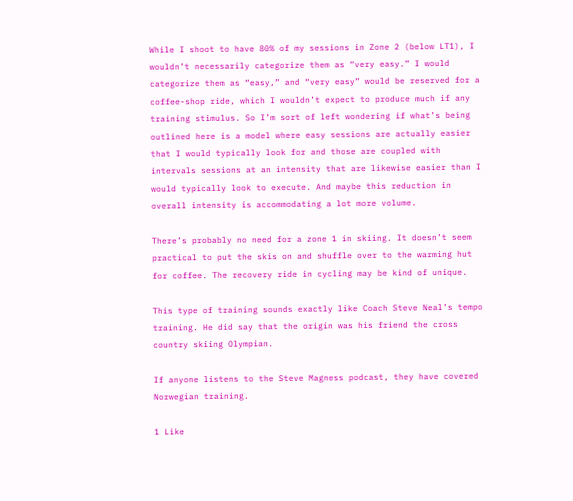While I shoot to have 80% of my sessions in Zone 2 (below LT1), I wouldn’t necessarily categorize them as “very easy.” I would categorize them as “easy,” and “very easy” would be reserved for a coffee-shop ride, which I wouldn’t expect to produce much if any training stimulus. So I’m sort of left wondering if what’s being outlined here is a model where easy sessions are actually easier that I would typically look for and those are coupled with intervals sessions at an intensity that are likewise easier than I would typically look to execute. And maybe this reduction in overall intensity is accommodating a lot more volume.

There’s probably no need for a zone 1 in skiing. It doesn’t seem practical to put the skis on and shuffle over to the warming hut for coffee. The recovery ride in cycling may be kind of unique.

This type of training sounds exactly like Coach Steve Neal’s tempo training. He did say that the origin was his friend the cross country skiing Olympian.

If anyone listens to the Steve Magness podcast, they have covered Norwegian training.

1 Like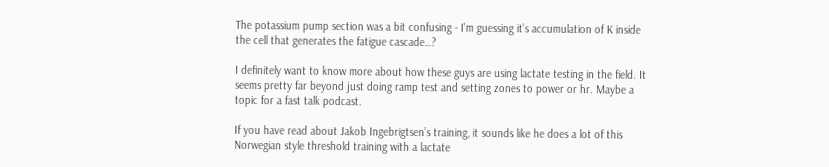The potassium pump section was a bit confusing - I’m guessing it’s accumulation of K inside the cell that generates the fatigue cascade…?

I definitely want to know more about how these guys are using lactate testing in the field. It seems pretty far beyond just doing ramp test and setting zones to power or hr. Maybe a topic for a fast talk podcast.

If you have read about Jakob Ingebrigtsen’s training, it sounds like he does a lot of this Norwegian style threshold training with a lactate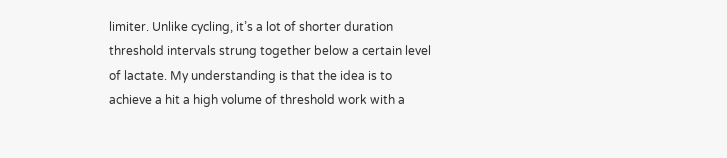limiter. Unlike cycling, it’s a lot of shorter duration threshold intervals strung together below a certain level of lactate. My understanding is that the idea is to achieve a hit a high volume of threshold work with a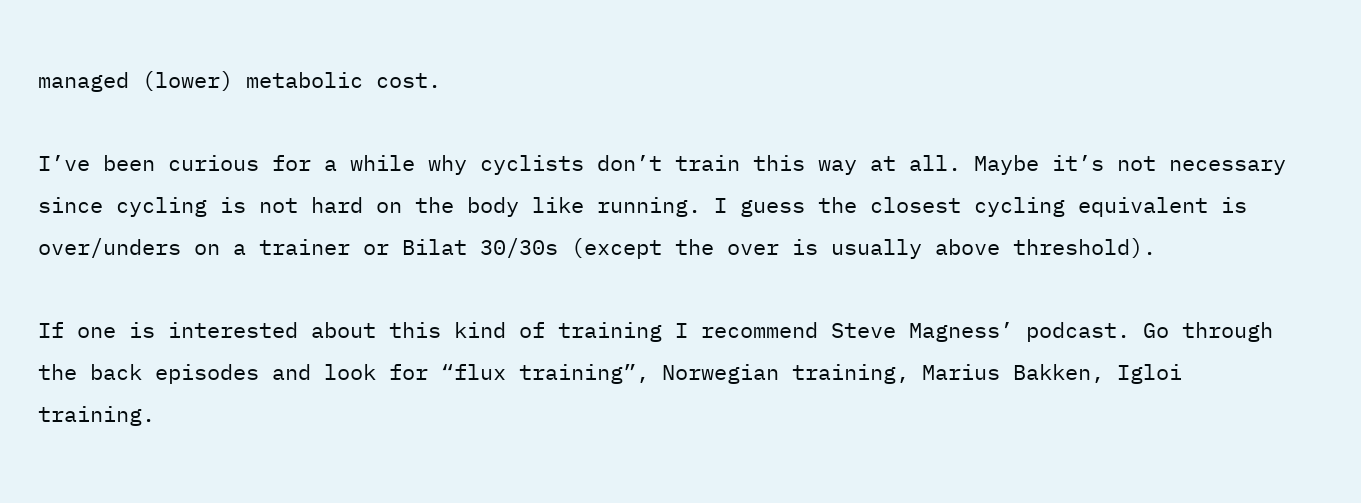managed (lower) metabolic cost.

I’ve been curious for a while why cyclists don’t train this way at all. Maybe it’s not necessary since cycling is not hard on the body like running. I guess the closest cycling equivalent is over/unders on a trainer or Bilat 30/30s (except the over is usually above threshold).

If one is interested about this kind of training I recommend Steve Magness’ podcast. Go through the back episodes and look for “flux training”, Norwegian training, Marius Bakken, Igloi training.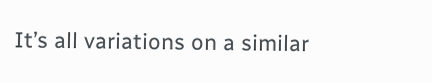It’s all variations on a similar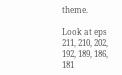theme.

Look at eps 211, 210, 202, 192, 189, 186, 181